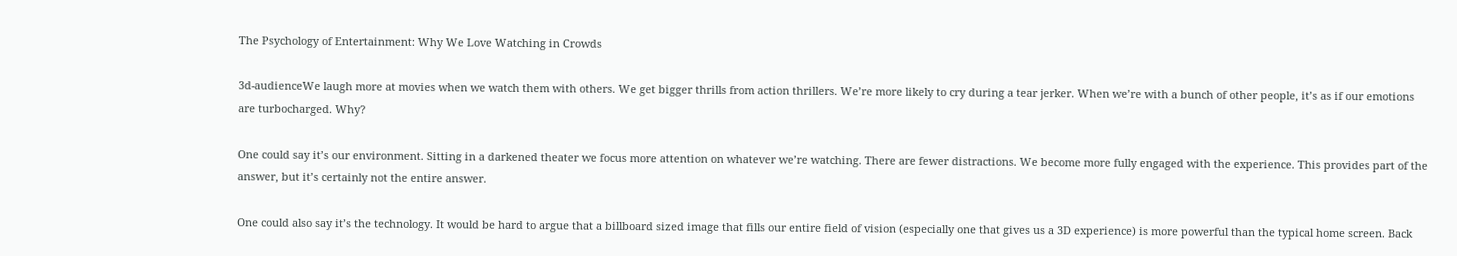The Psychology of Entertainment: Why We Love Watching in Crowds

3d-audienceWe laugh more at movies when we watch them with others. We get bigger thrills from action thrillers. We’re more likely to cry during a tear jerker. When we’re with a bunch of other people, it’s as if our emotions are turbocharged. Why?

One could say it’s our environment. Sitting in a darkened theater we focus more attention on whatever we’re watching. There are fewer distractions. We become more fully engaged with the experience. This provides part of the answer, but it’s certainly not the entire answer.

One could also say it’s the technology. It would be hard to argue that a billboard sized image that fills our entire field of vision (especially one that gives us a 3D experience) is more powerful than the typical home screen. Back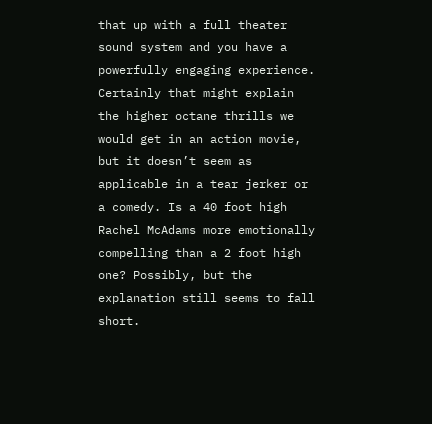that up with a full theater sound system and you have a powerfully engaging experience. Certainly that might explain the higher octane thrills we would get in an action movie, but it doesn’t seem as applicable in a tear jerker or a comedy. Is a 40 foot high Rachel McAdams more emotionally compelling than a 2 foot high one? Possibly, but the explanation still seems to fall short.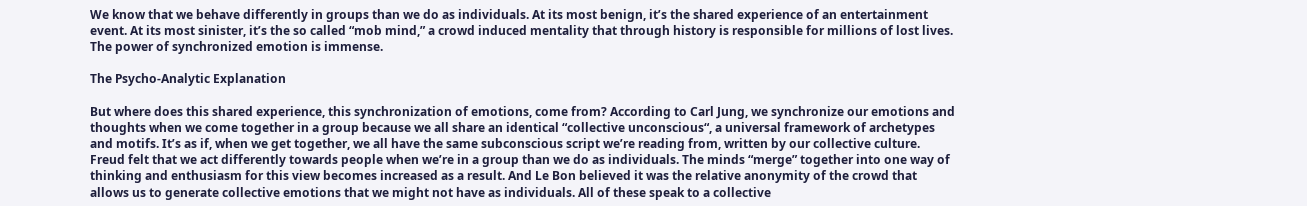We know that we behave differently in groups than we do as individuals. At its most benign, it’s the shared experience of an entertainment event. At its most sinister, it’s the so called “mob mind,” a crowd induced mentality that through history is responsible for millions of lost lives. The power of synchronized emotion is immense.

The Psycho-Analytic Explanation

But where does this shared experience, this synchronization of emotions, come from? According to Carl Jung, we synchronize our emotions and thoughts when we come together in a group because we all share an identical “collective unconscious“, a universal framework of archetypes and motifs. It’s as if, when we get together, we all have the same subconscious script we’re reading from, written by our collective culture. Freud felt that we act differently towards people when we’re in a group than we do as individuals. The minds “merge” together into one way of thinking and enthusiasm for this view becomes increased as a result. And Le Bon believed it was the relative anonymity of the crowd that allows us to generate collective emotions that we might not have as individuals. All of these speak to a collective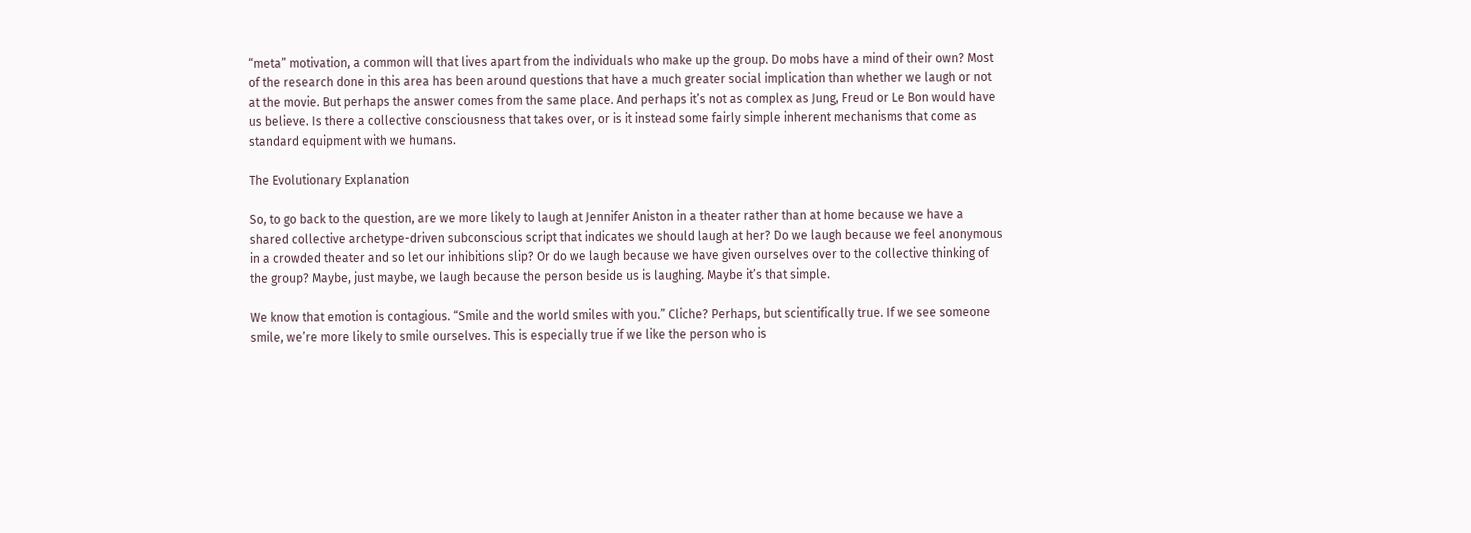“meta” motivation, a common will that lives apart from the individuals who make up the group. Do mobs have a mind of their own? Most of the research done in this area has been around questions that have a much greater social implication than whether we laugh or not at the movie. But perhaps the answer comes from the same place. And perhaps it’s not as complex as Jung, Freud or Le Bon would have us believe. Is there a collective consciousness that takes over, or is it instead some fairly simple inherent mechanisms that come as standard equipment with we humans.

The Evolutionary Explanation

So, to go back to the question, are we more likely to laugh at Jennifer Aniston in a theater rather than at home because we have a shared collective archetype-driven subconscious script that indicates we should laugh at her? Do we laugh because we feel anonymous in a crowded theater and so let our inhibitions slip? Or do we laugh because we have given ourselves over to the collective thinking of the group? Maybe, just maybe, we laugh because the person beside us is laughing. Maybe it’s that simple.

We know that emotion is contagious. “Smile and the world smiles with you.” Cliche? Perhaps, but scientifically true. If we see someone smile, we’re more likely to smile ourselves. This is especially true if we like the person who is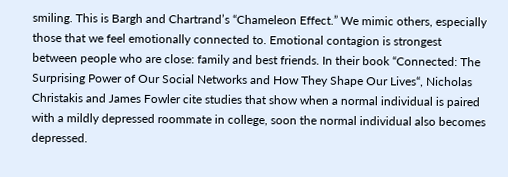smiling. This is Bargh and Chartrand’s “Chameleon Effect.” We mimic others, especially those that we feel emotionally connected to. Emotional contagion is strongest between people who are close: family and best friends. In their book “Connected: The Surprising Power of Our Social Networks and How They Shape Our Lives“, Nicholas Christakis and James Fowler cite studies that show when a normal individual is paired with a mildly depressed roommate in college, soon the normal individual also becomes depressed.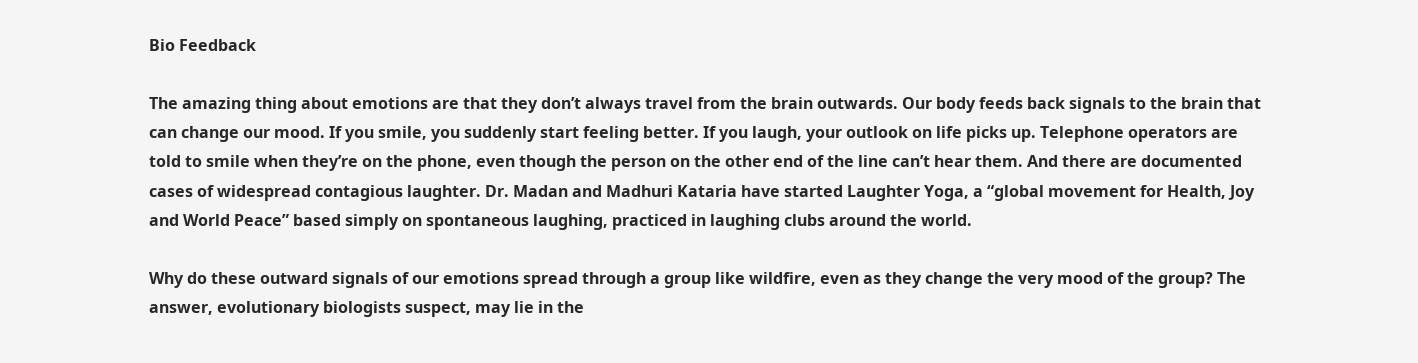Bio Feedback

The amazing thing about emotions are that they don’t always travel from the brain outwards. Our body feeds back signals to the brain that can change our mood. If you smile, you suddenly start feeling better. If you laugh, your outlook on life picks up. Telephone operators are told to smile when they’re on the phone, even though the person on the other end of the line can’t hear them. And there are documented cases of widespread contagious laughter. Dr. Madan and Madhuri Kataria have started Laughter Yoga, a “global movement for Health, Joy and World Peace” based simply on spontaneous laughing, practiced in laughing clubs around the world.

Why do these outward signals of our emotions spread through a group like wildfire, even as they change the very mood of the group? The answer, evolutionary biologists suspect, may lie in the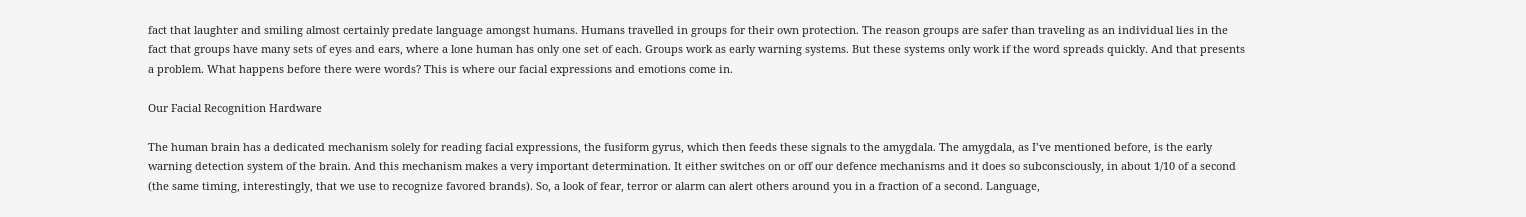fact that laughter and smiling almost certainly predate language amongst humans. Humans travelled in groups for their own protection. The reason groups are safer than traveling as an individual lies in the fact that groups have many sets of eyes and ears, where a lone human has only one set of each. Groups work as early warning systems. But these systems only work if the word spreads quickly. And that presents a problem. What happens before there were words? This is where our facial expressions and emotions come in.

Our Facial Recognition Hardware

The human brain has a dedicated mechanism solely for reading facial expressions, the fusiform gyrus, which then feeds these signals to the amygdala. The amygdala, as I’ve mentioned before, is the early warning detection system of the brain. And this mechanism makes a very important determination. It either switches on or off our defence mechanisms and it does so subconsciously, in about 1/10 of a second (the same timing, interestingly, that we use to recognize favored brands). So, a look of fear, terror or alarm can alert others around you in a fraction of a second. Language,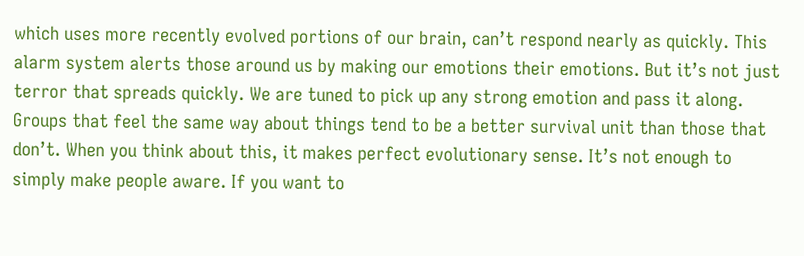which uses more recently evolved portions of our brain, can’t respond nearly as quickly. This alarm system alerts those around us by making our emotions their emotions. But it’s not just terror that spreads quickly. We are tuned to pick up any strong emotion and pass it along. Groups that feel the same way about things tend to be a better survival unit than those that don’t. When you think about this, it makes perfect evolutionary sense. It’s not enough to simply make people aware. If you want to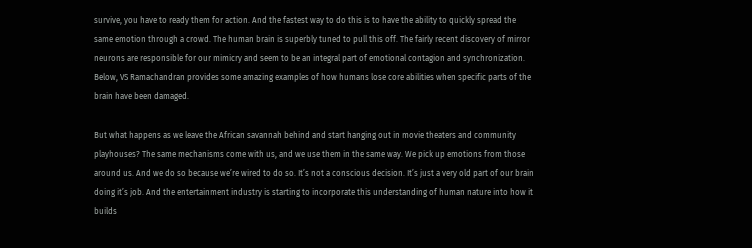survive, you have to ready them for action. And the fastest way to do this is to have the ability to quickly spread the same emotion through a crowd. The human brain is superbly tuned to pull this off. The fairly recent discovery of mirror neurons are responsible for our mimicry and seem to be an integral part of emotional contagion and synchronization. Below, VS Ramachandran provides some amazing examples of how humans lose core abilities when specific parts of the brain have been damaged.

But what happens as we leave the African savannah behind and start hanging out in movie theaters and community playhouses? The same mechanisms come with us, and we use them in the same way. We pick up emotions from those around us. And we do so because we’re wired to do so. It’s not a conscious decision. It’s just a very old part of our brain doing it’s job. And the entertainment industry is starting to incorporate this understanding of human nature into how it builds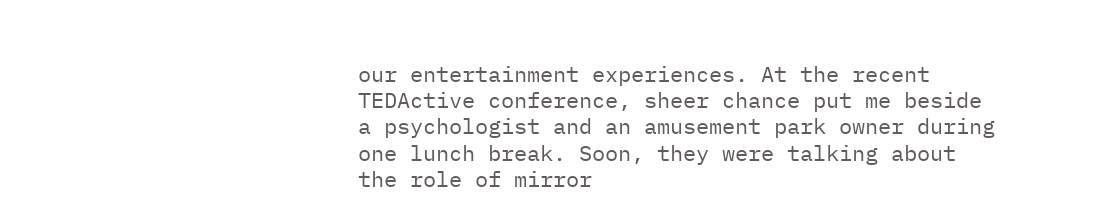our entertainment experiences. At the recent TEDActive conference, sheer chance put me beside a psychologist and an amusement park owner during one lunch break. Soon, they were talking about the role of mirror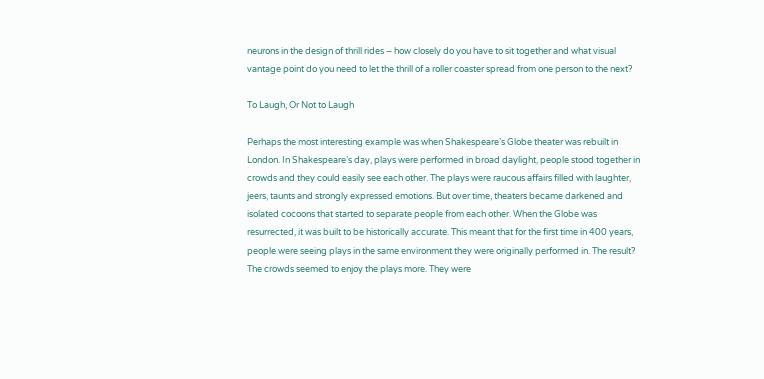neurons in the design of thrill rides – how closely do you have to sit together and what visual vantage point do you need to let the thrill of a roller coaster spread from one person to the next?

To Laugh, Or Not to Laugh

Perhaps the most interesting example was when Shakespeare’s Globe theater was rebuilt in London. In Shakespeare’s day, plays were performed in broad daylight, people stood together in crowds and they could easily see each other. The plays were raucous affairs filled with laughter, jeers, taunts and strongly expressed emotions. But over time, theaters became darkened and isolated cocoons that started to separate people from each other. When the Globe was resurrected, it was built to be historically accurate. This meant that for the first time in 400 years, people were seeing plays in the same environment they were originally performed in. The result? The crowds seemed to enjoy the plays more. They were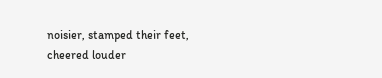noisier, stamped their feet, cheered louder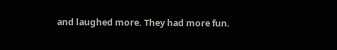and laughed more. They had more fun.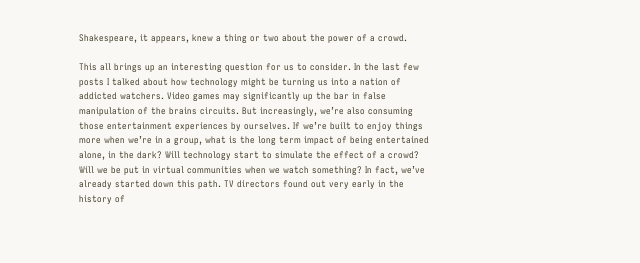Shakespeare, it appears, knew a thing or two about the power of a crowd.

This all brings up an interesting question for us to consider. In the last few posts I talked about how technology might be turning us into a nation of addicted watchers. Video games may significantly up the bar in false manipulation of the brains circuits. But increasingly, we’re also consuming those entertainment experiences by ourselves. If we’re built to enjoy things more when we’re in a group, what is the long term impact of being entertained alone, in the dark? Will technology start to simulate the effect of a crowd? Will we be put in virtual communities when we watch something? In fact, we’ve already started down this path. TV directors found out very early in the history of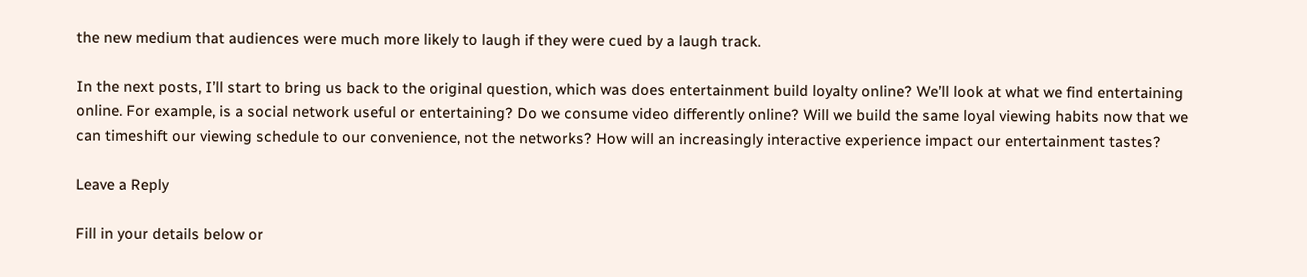the new medium that audiences were much more likely to laugh if they were cued by a laugh track.

In the next posts, I’ll start to bring us back to the original question, which was does entertainment build loyalty online? We’ll look at what we find entertaining online. For example, is a social network useful or entertaining? Do we consume video differently online? Will we build the same loyal viewing habits now that we can timeshift our viewing schedule to our convenience, not the networks? How will an increasingly interactive experience impact our entertainment tastes?

Leave a Reply

Fill in your details below or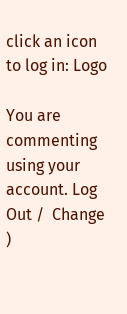click an icon to log in: Logo

You are commenting using your account. Log Out /  Change )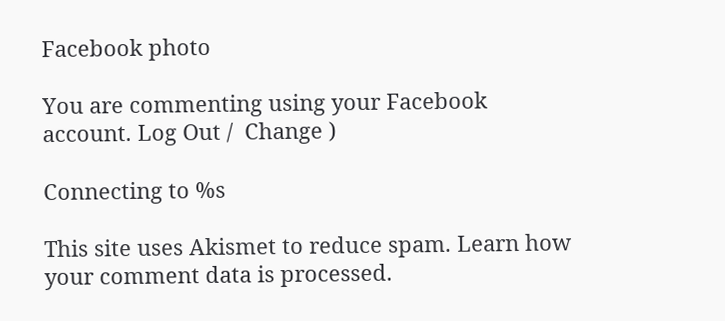Facebook photo

You are commenting using your Facebook account. Log Out /  Change )

Connecting to %s

This site uses Akismet to reduce spam. Learn how your comment data is processed.